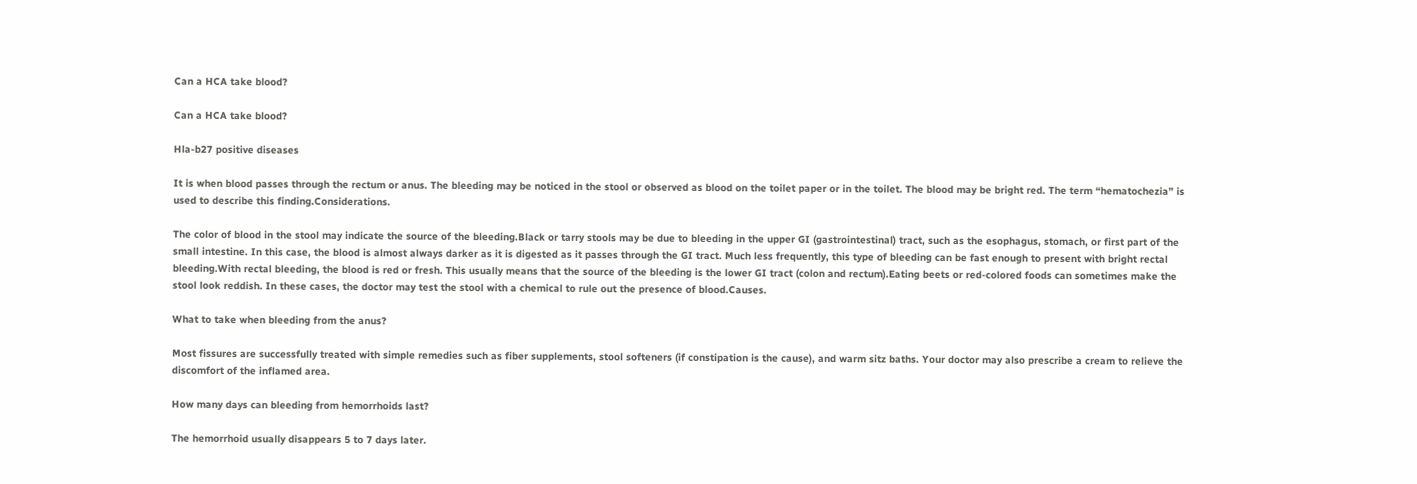Can a HCA take blood?

Can a HCA take blood?

Hla-b27 positive diseases

It is when blood passes through the rectum or anus. The bleeding may be noticed in the stool or observed as blood on the toilet paper or in the toilet. The blood may be bright red. The term “hematochezia” is used to describe this finding.Considerations.

The color of blood in the stool may indicate the source of the bleeding.Black or tarry stools may be due to bleeding in the upper GI (gastrointestinal) tract, such as the esophagus, stomach, or first part of the small intestine. In this case, the blood is almost always darker as it is digested as it passes through the GI tract. Much less frequently, this type of bleeding can be fast enough to present with bright rectal bleeding.With rectal bleeding, the blood is red or fresh. This usually means that the source of the bleeding is the lower GI tract (colon and rectum).Eating beets or red-colored foods can sometimes make the stool look reddish. In these cases, the doctor may test the stool with a chemical to rule out the presence of blood.Causes.

What to take when bleeding from the anus?

Most fissures are successfully treated with simple remedies such as fiber supplements, stool softeners (if constipation is the cause), and warm sitz baths. Your doctor may also prescribe a cream to relieve the discomfort of the inflamed area.

How many days can bleeding from hemorrhoids last?

The hemorrhoid usually disappears 5 to 7 days later.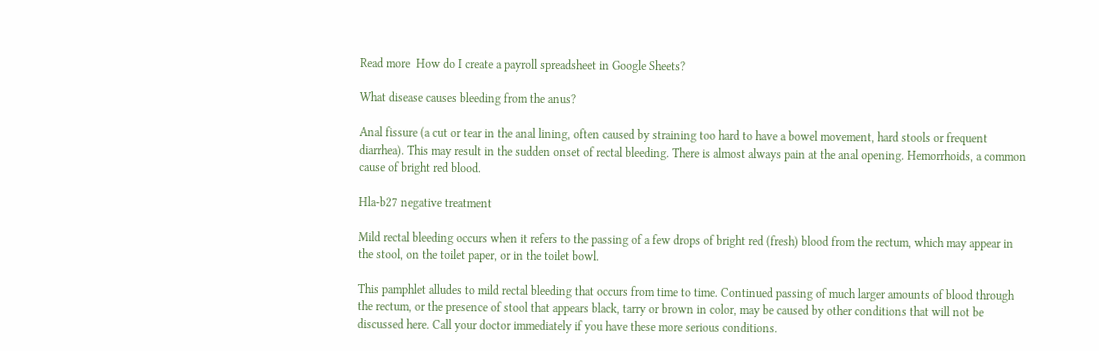Read more  How do I create a payroll spreadsheet in Google Sheets?

What disease causes bleeding from the anus?

Anal fissure (a cut or tear in the anal lining, often caused by straining too hard to have a bowel movement, hard stools or frequent diarrhea). This may result in the sudden onset of rectal bleeding. There is almost always pain at the anal opening. Hemorrhoids, a common cause of bright red blood.

Hla-b27 negative treatment

Mild rectal bleeding occurs when it refers to the passing of a few drops of bright red (fresh) blood from the rectum, which may appear in the stool, on the toilet paper, or in the toilet bowl.

This pamphlet alludes to mild rectal bleeding that occurs from time to time. Continued passing of much larger amounts of blood through the rectum, or the presence of stool that appears black, tarry or brown in color, may be caused by other conditions that will not be discussed here. Call your doctor immediately if you have these more serious conditions.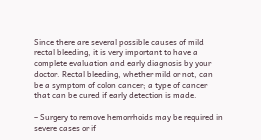Since there are several possible causes of mild rectal bleeding, it is very important to have a complete evaluation and early diagnosis by your doctor. Rectal bleeding, whether mild or not, can be a symptom of colon cancer; a type of cancer that can be cured if early detection is made.

– Surgery to remove hemorrhoids may be required in severe cases or if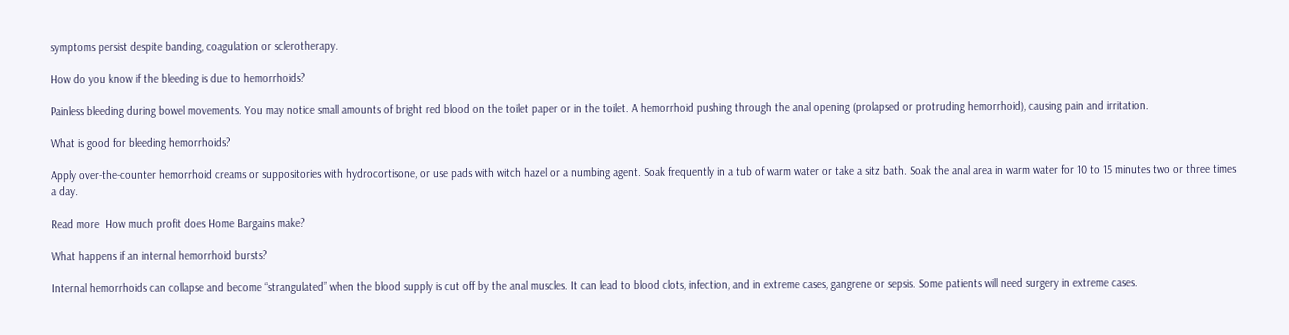symptoms persist despite banding, coagulation or sclerotherapy.

How do you know if the bleeding is due to hemorrhoids?

Painless bleeding during bowel movements. You may notice small amounts of bright red blood on the toilet paper or in the toilet. A hemorrhoid pushing through the anal opening (prolapsed or protruding hemorrhoid), causing pain and irritation.

What is good for bleeding hemorrhoids?

Apply over-the-counter hemorrhoid creams or suppositories with hydrocortisone, or use pads with witch hazel or a numbing agent. Soak frequently in a tub of warm water or take a sitz bath. Soak the anal area in warm water for 10 to 15 minutes two or three times a day.

Read more  How much profit does Home Bargains make?

What happens if an internal hemorrhoid bursts?

Internal hemorrhoids can collapse and become “strangulated” when the blood supply is cut off by the anal muscles. It can lead to blood clots, infection, and in extreme cases, gangrene or sepsis. Some patients will need surgery in extreme cases.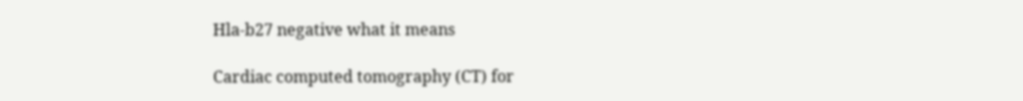Hla-b27 negative what it means

Cardiac computed tomography (CT) for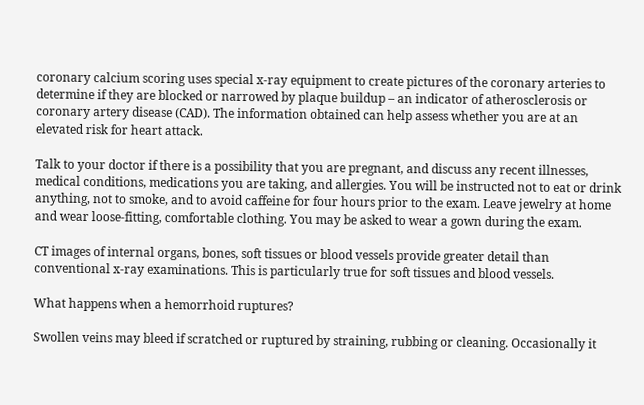coronary calcium scoring uses special x-ray equipment to create pictures of the coronary arteries to determine if they are blocked or narrowed by plaque buildup – an indicator of atherosclerosis or coronary artery disease (CAD). The information obtained can help assess whether you are at an elevated risk for heart attack.

Talk to your doctor if there is a possibility that you are pregnant, and discuss any recent illnesses, medical conditions, medications you are taking, and allergies. You will be instructed not to eat or drink anything, not to smoke, and to avoid caffeine for four hours prior to the exam. Leave jewelry at home and wear loose-fitting, comfortable clothing. You may be asked to wear a gown during the exam.

CT images of internal organs, bones, soft tissues or blood vessels provide greater detail than conventional x-ray examinations. This is particularly true for soft tissues and blood vessels.

What happens when a hemorrhoid ruptures?

Swollen veins may bleed if scratched or ruptured by straining, rubbing or cleaning. Occasionally it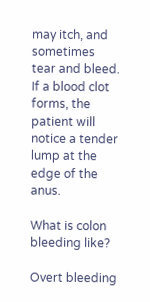may itch, and sometimes tear and bleed. If a blood clot forms, the patient will notice a tender lump at the edge of the anus.

What is colon bleeding like?

Overt bleeding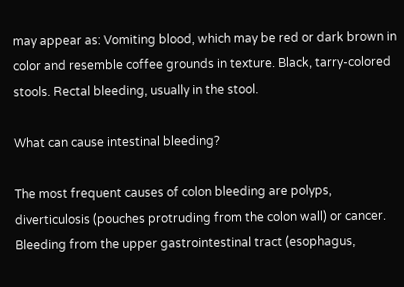may appear as: Vomiting blood, which may be red or dark brown in color and resemble coffee grounds in texture. Black, tarry-colored stools. Rectal bleeding, usually in the stool.

What can cause intestinal bleeding?

The most frequent causes of colon bleeding are polyps, diverticulosis (pouches protruding from the colon wall) or cancer. Bleeding from the upper gastrointestinal tract (esophagus,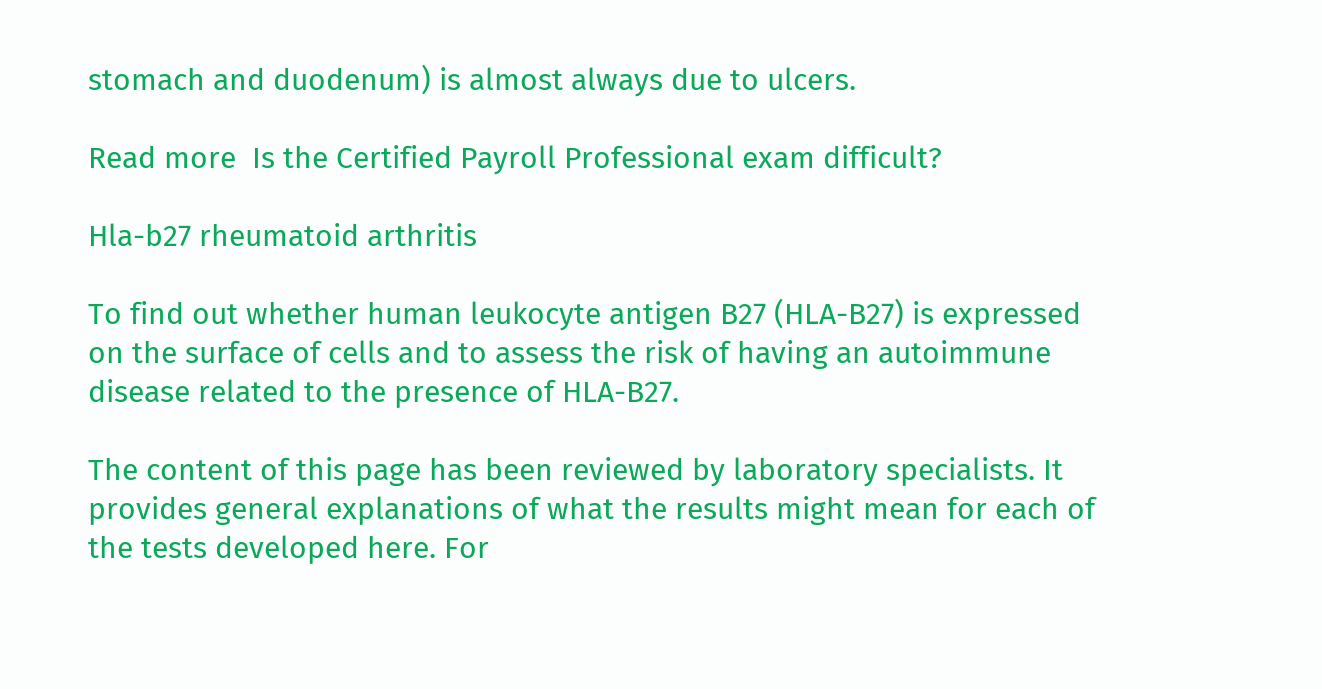stomach and duodenum) is almost always due to ulcers.

Read more  Is the Certified Payroll Professional exam difficult?

Hla-b27 rheumatoid arthritis

To find out whether human leukocyte antigen B27 (HLA-B27) is expressed on the surface of cells and to assess the risk of having an autoimmune disease related to the presence of HLA-B27.

The content of this page has been reviewed by laboratory specialists. It provides general explanations of what the results might mean for each of the tests developed here. For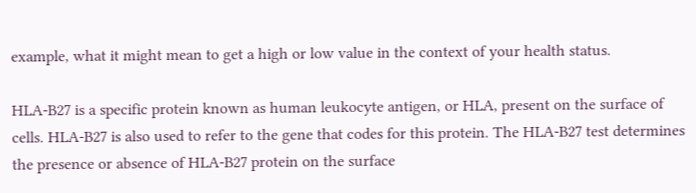example, what it might mean to get a high or low value in the context of your health status.

HLA-B27 is a specific protein known as human leukocyte antigen, or HLA, present on the surface of cells. HLA-B27 is also used to refer to the gene that codes for this protein. The HLA-B27 test determines the presence or absence of HLA-B27 protein on the surface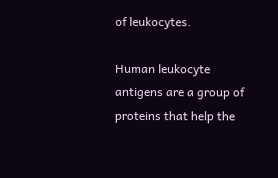of leukocytes.

Human leukocyte antigens are a group of proteins that help the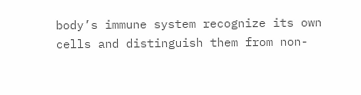body’s immune system recognize its own cells and distinguish them from non-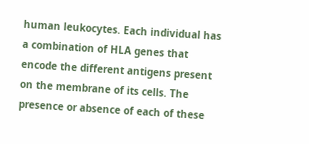human leukocytes. Each individual has a combination of HLA genes that encode the different antigens present on the membrane of its cells. The presence or absence of each of these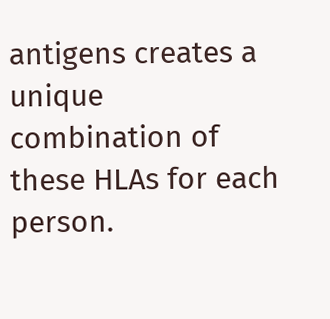antigens creates a unique combination of these HLAs for each person.